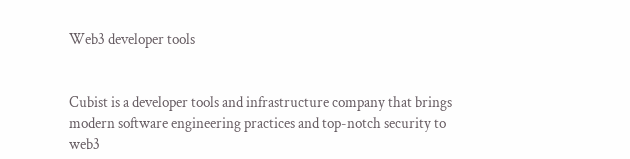Web3 developer tools


Cubist is a developer tools and infrastructure company that brings modern software engineering practices and top-notch security to web3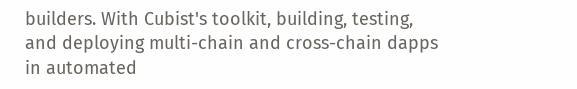builders. With Cubist's toolkit, building, testing, and deploying multi-chain and cross-chain dapps in automated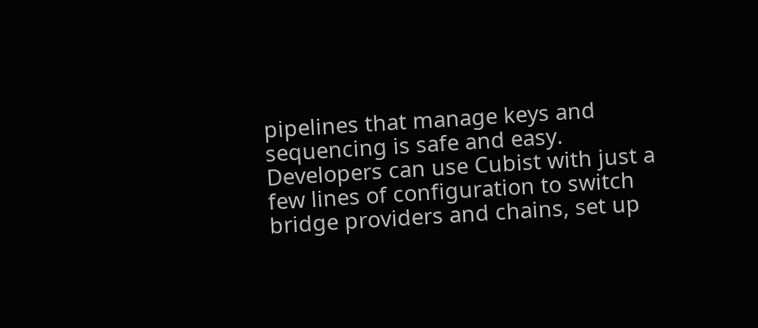pipelines that manage keys and sequencing is safe and easy. Developers can use Cubist with just a few lines of configuration to switch bridge providers and chains, set up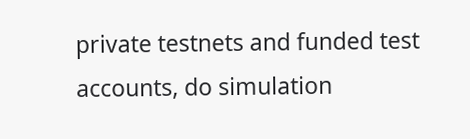private testnets and funded test accounts, do simulation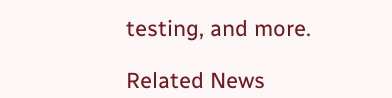testing, and more.

Related News